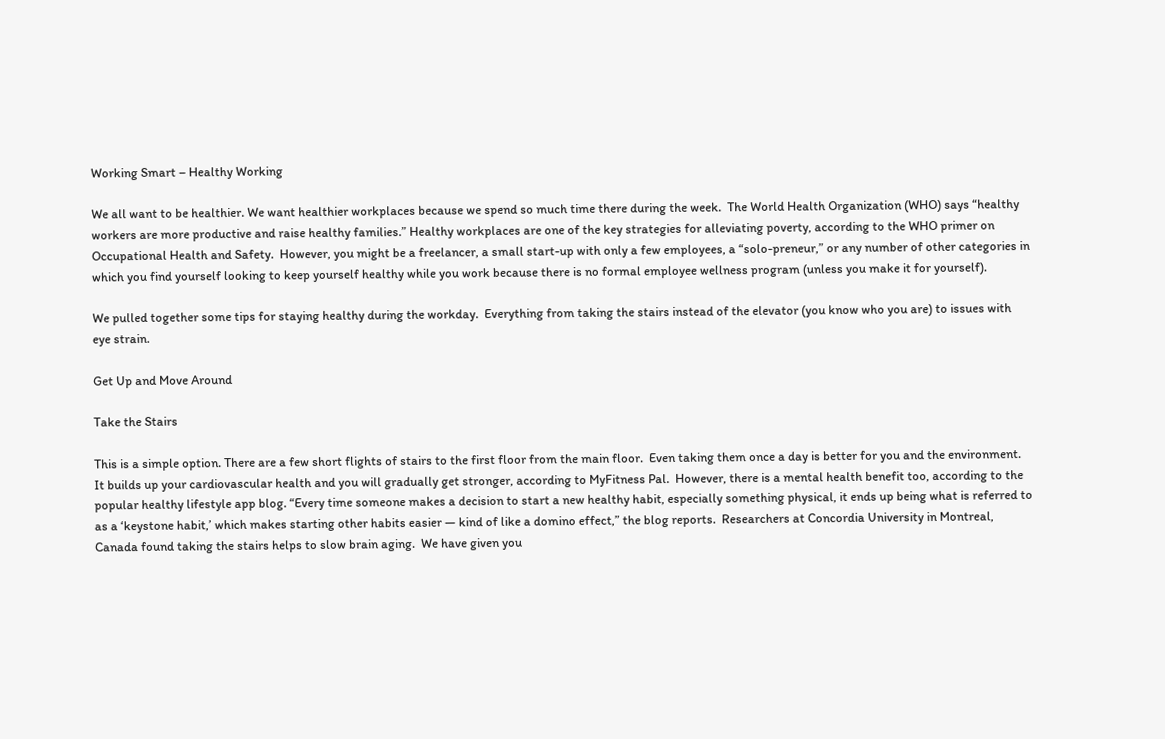Working Smart – Healthy Working

We all want to be healthier. We want healthier workplaces because we spend so much time there during the week.  The World Health Organization (WHO) says “healthy workers are more productive and raise healthy families.” Healthy workplaces are one of the key strategies for alleviating poverty, according to the WHO primer on Occupational Health and Safety.  However, you might be a freelancer, a small start-up with only a few employees, a “solo-preneur,” or any number of other categories in which you find yourself looking to keep yourself healthy while you work because there is no formal employee wellness program (unless you make it for yourself).

We pulled together some tips for staying healthy during the workday.  Everything from taking the stairs instead of the elevator (you know who you are) to issues with eye strain.

Get Up and Move Around

Take the Stairs

This is a simple option. There are a few short flights of stairs to the first floor from the main floor.  Even taking them once a day is better for you and the environment.  It builds up your cardiovascular health and you will gradually get stronger, according to MyFitness Pal.  However, there is a mental health benefit too, according to the popular healthy lifestyle app blog. “Every time someone makes a decision to start a new healthy habit, especially something physical, it ends up being what is referred to as a ‘keystone habit,’ which makes starting other habits easier — kind of like a domino effect,” the blog reports.  Researchers at Concordia University in Montreal, Canada found taking the stairs helps to slow brain aging.  We have given you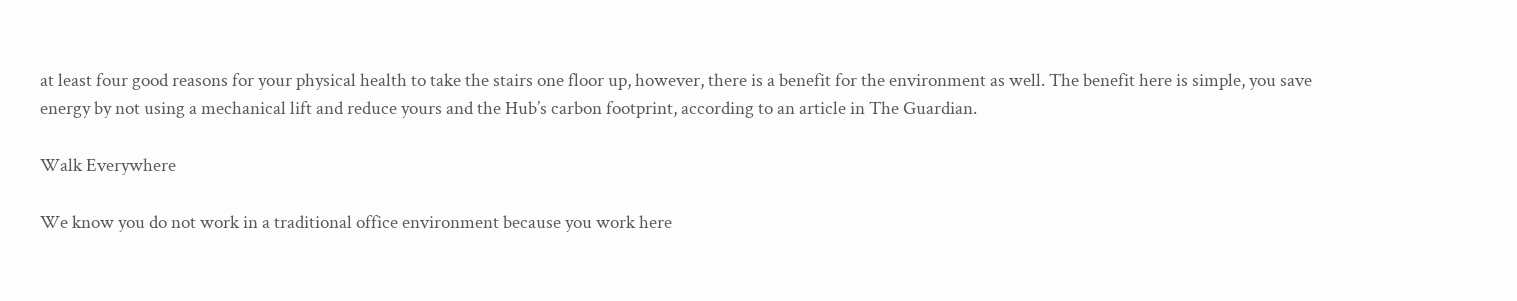at least four good reasons for your physical health to take the stairs one floor up, however, there is a benefit for the environment as well. The benefit here is simple, you save energy by not using a mechanical lift and reduce yours and the Hub’s carbon footprint, according to an article in The Guardian.

Walk Everywhere

We know you do not work in a traditional office environment because you work here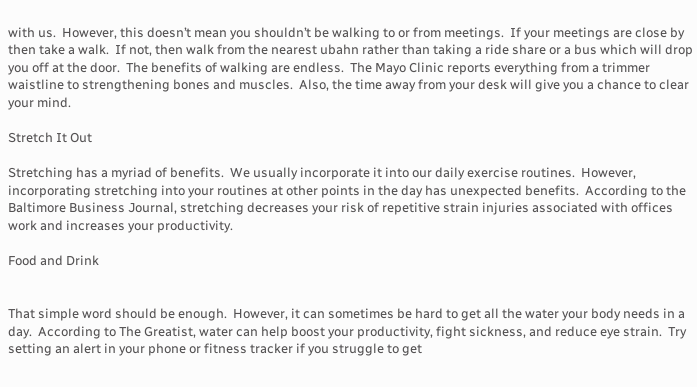with us.  However, this doesn’t mean you shouldn’t be walking to or from meetings.  If your meetings are close by then take a walk.  If not, then walk from the nearest ubahn rather than taking a ride share or a bus which will drop you off at the door.  The benefits of walking are endless.  The Mayo Clinic reports everything from a trimmer waistline to strengthening bones and muscles.  Also, the time away from your desk will give you a chance to clear your mind.

Stretch It Out

Stretching has a myriad of benefits.  We usually incorporate it into our daily exercise routines.  However, incorporating stretching into your routines at other points in the day has unexpected benefits.  According to the Baltimore Business Journal, stretching decreases your risk of repetitive strain injuries associated with offices work and increases your productivity.

Food and Drink


That simple word should be enough.  However, it can sometimes be hard to get all the water your body needs in a day.  According to The Greatist, water can help boost your productivity, fight sickness, and reduce eye strain.  Try setting an alert in your phone or fitness tracker if you struggle to get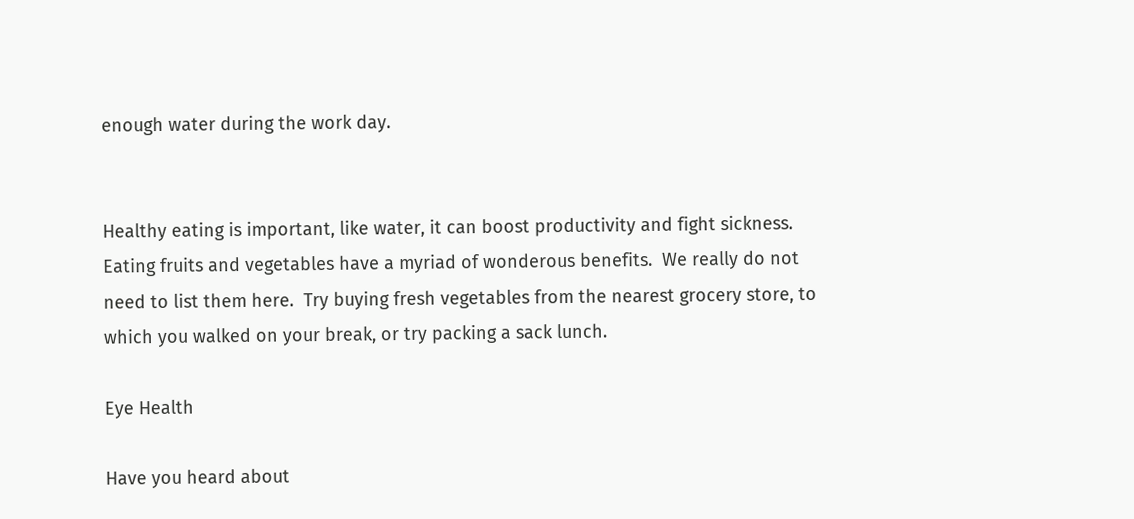enough water during the work day.


Healthy eating is important, like water, it can boost productivity and fight sickness.  Eating fruits and vegetables have a myriad of wonderous benefits.  We really do not need to list them here.  Try buying fresh vegetables from the nearest grocery store, to which you walked on your break, or try packing a sack lunch.

Eye Health

Have you heard about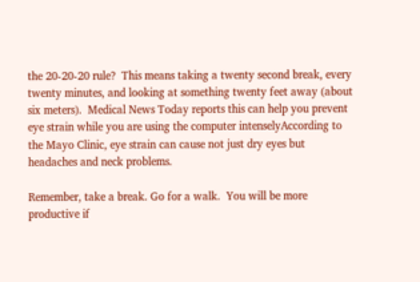the 20-20-20 rule?  This means taking a twenty second break, every twenty minutes, and looking at something twenty feet away (about six meters).  Medical News Today reports this can help you prevent eye strain while you are using the computer intenselyAccording to the Mayo Clinic, eye strain can cause not just dry eyes but headaches and neck problems.

Remember, take a break. Go for a walk.  You will be more productive if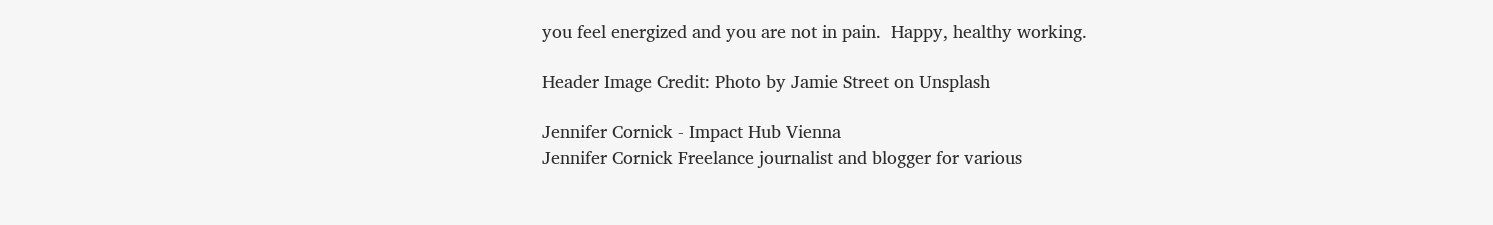you feel energized and you are not in pain.  Happy, healthy working.

Header Image Credit: Photo by Jamie Street on Unsplash

Jennifer Cornick - Impact Hub Vienna
Jennifer Cornick Freelance journalist and blogger for various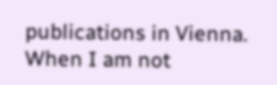publications in Vienna. When I am not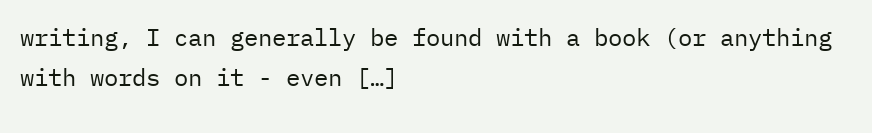writing, I can generally be found with a book (or anything with words on it - even […]